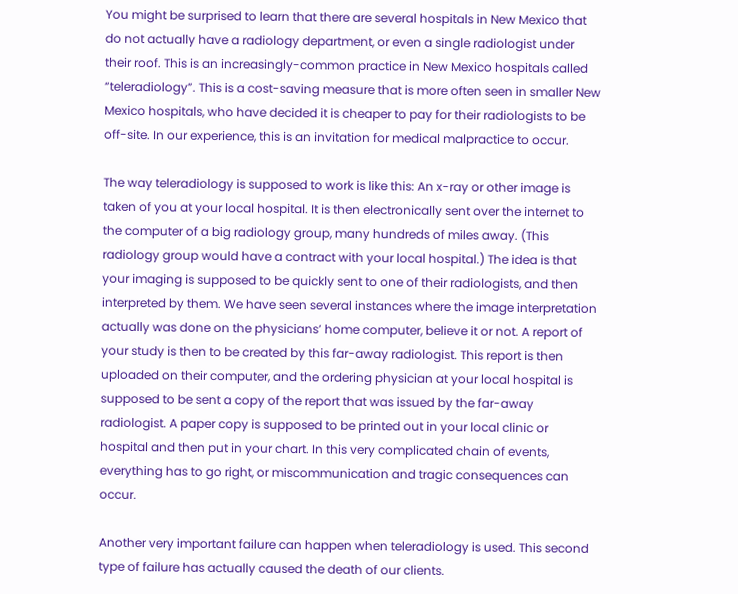You might be surprised to learn that there are several hospitals in New Mexico that do not actually have a radiology department, or even a single radiologist under their roof. This is an increasingly-common practice in New Mexico hospitals called “teleradiology”. This is a cost-saving measure that is more often seen in smaller New Mexico hospitals, who have decided it is cheaper to pay for their radiologists to be off-site. In our experience, this is an invitation for medical malpractice to occur.

The way teleradiology is supposed to work is like this: An x-ray or other image is taken of you at your local hospital. It is then electronically sent over the internet to the computer of a big radiology group, many hundreds of miles away. (This radiology group would have a contract with your local hospital.) The idea is that your imaging is supposed to be quickly sent to one of their radiologists, and then interpreted by them. We have seen several instances where the image interpretation actually was done on the physicians’ home computer, believe it or not. A report of your study is then to be created by this far-away radiologist. This report is then uploaded on their computer, and the ordering physician at your local hospital is supposed to be sent a copy of the report that was issued by the far-away radiologist. A paper copy is supposed to be printed out in your local clinic or hospital and then put in your chart. In this very complicated chain of events, everything has to go right, or miscommunication and tragic consequences can occur.

Another very important failure can happen when teleradiology is used. This second type of failure has actually caused the death of our clients.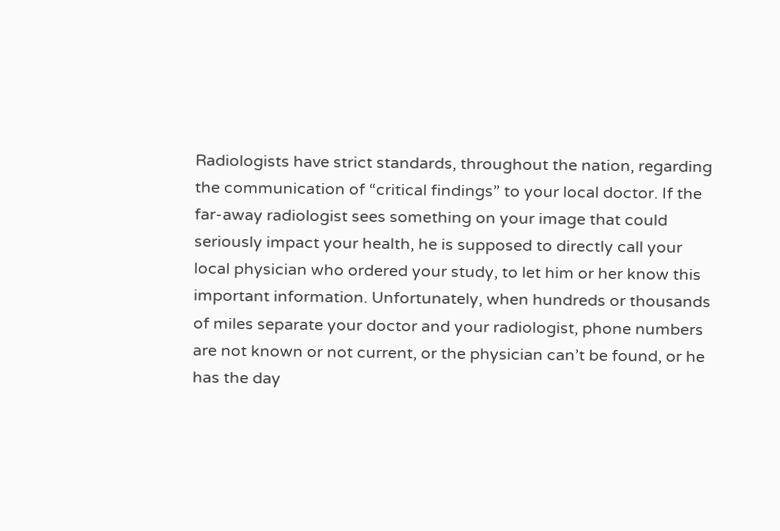Radiologists have strict standards, throughout the nation, regarding the communication of “critical findings” to your local doctor. If the far-away radiologist sees something on your image that could seriously impact your health, he is supposed to directly call your local physician who ordered your study, to let him or her know this important information. Unfortunately, when hundreds or thousands of miles separate your doctor and your radiologist, phone numbers are not known or not current, or the physician can’t be found, or he has the day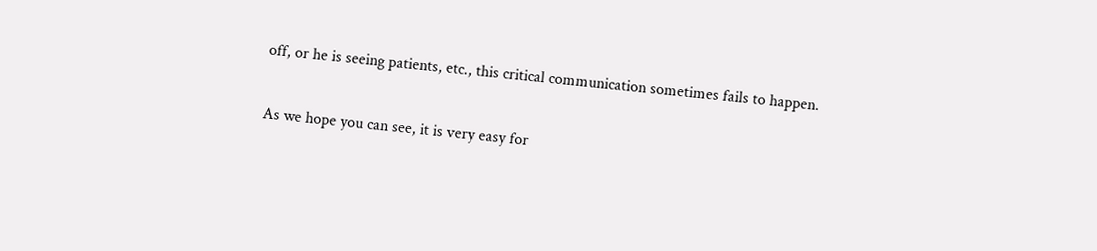off, or he is seeing patients, etc., this critical communication sometimes fails to happen.

As we hope you can see, it is very easy for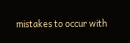mistakes to occur with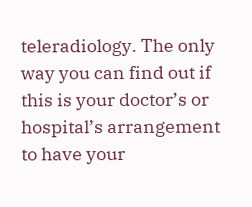teleradiology. The only way you can find out if this is your doctor’s or hospital’s arrangement to have your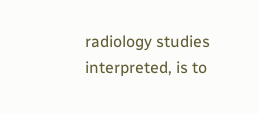radiology studies interpreted, is to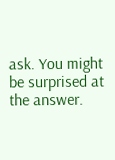ask. You might be surprised at the answer.